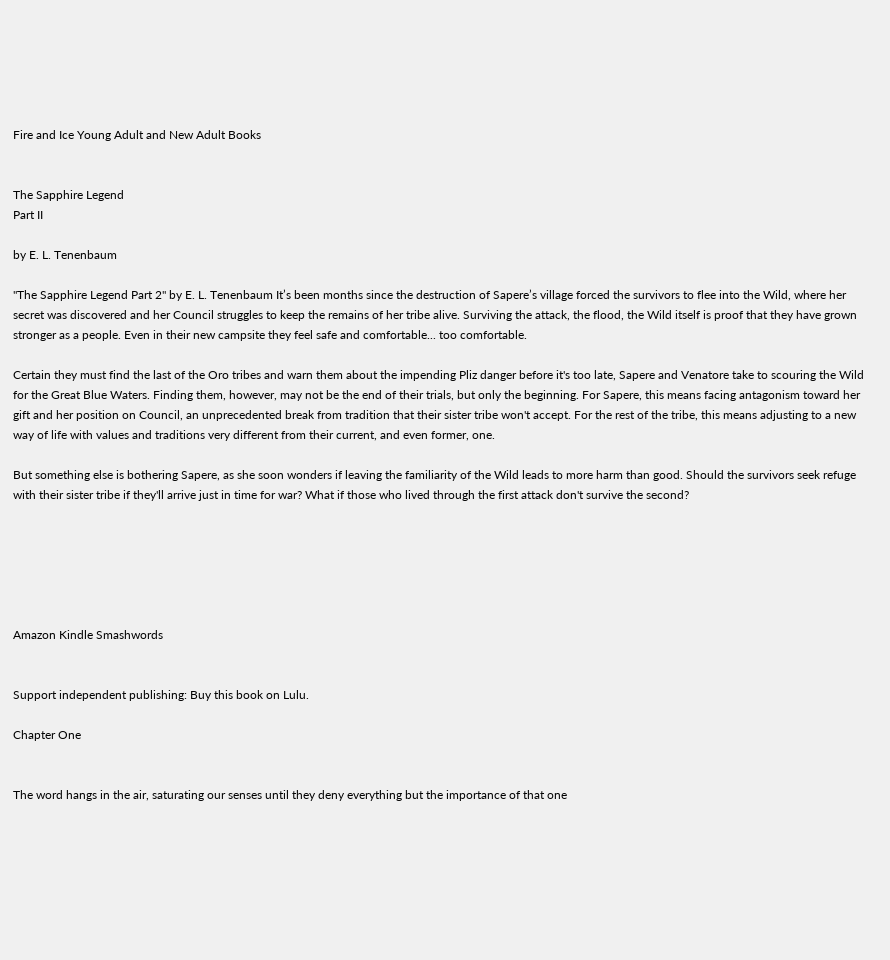Fire and Ice Young Adult and New Adult Books


The Sapphire Legend
Part II

by E. L. Tenenbaum

"The Sapphire Legend Part 2" by E. L. Tenenbaum It’s been months since the destruction of Sapere’s village forced the survivors to flee into the Wild, where her secret was discovered and her Council struggles to keep the remains of her tribe alive. Surviving the attack, the flood, the Wild itself is proof that they have grown stronger as a people. Even in their new campsite they feel safe and comfortable... too comfortable.

Certain they must find the last of the Oro tribes and warn them about the impending Pliz danger before it's too late, Sapere and Venatore take to scouring the Wild for the Great Blue Waters. Finding them, however, may not be the end of their trials, but only the beginning. For Sapere, this means facing antagonism toward her gift and her position on Council, an unprecedented break from tradition that their sister tribe won't accept. For the rest of the tribe, this means adjusting to a new way of life with values and traditions very different from their current, and even former, one.

But something else is bothering Sapere, as she soon wonders if leaving the familiarity of the Wild leads to more harm than good. Should the survivors seek refuge with their sister tribe if they'll arrive just in time for war? What if those who lived through the first attack don't survive the second?






Amazon Kindle Smashwords


Support independent publishing: Buy this book on Lulu.

Chapter One


The word hangs in the air, saturating our senses until they deny everything but the importance of that one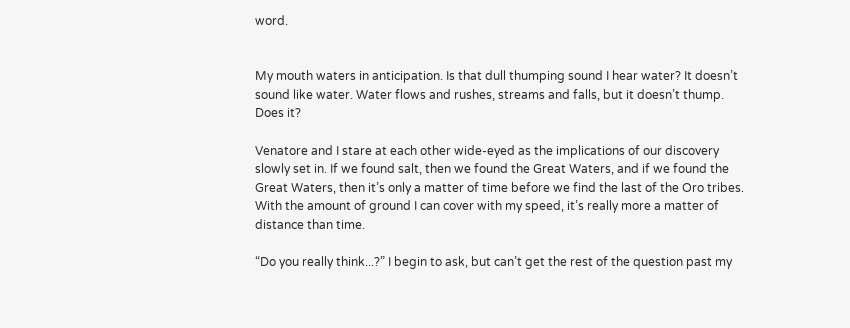word.


My mouth waters in anticipation. Is that dull thumping sound I hear water? It doesn’t sound like water. Water flows and rushes, streams and falls, but it doesn’t thump. Does it?

Venatore and I stare at each other wide-eyed as the implications of our discovery slowly set in. If we found salt, then we found the Great Waters, and if we found the Great Waters, then it’s only a matter of time before we find the last of the Oro tribes. With the amount of ground I can cover with my speed, it’s really more a matter of distance than time.

“Do you really think...?” I begin to ask, but can’t get the rest of the question past my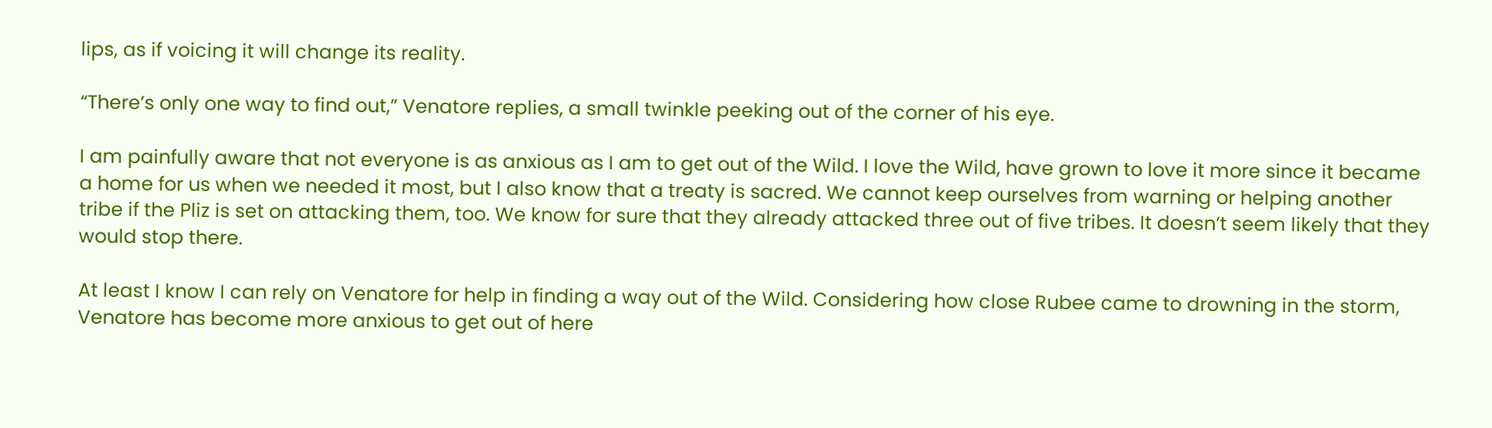lips, as if voicing it will change its reality.

“There’s only one way to find out,” Venatore replies, a small twinkle peeking out of the corner of his eye.

I am painfully aware that not everyone is as anxious as I am to get out of the Wild. I love the Wild, have grown to love it more since it became a home for us when we needed it most, but I also know that a treaty is sacred. We cannot keep ourselves from warning or helping another tribe if the Pliz is set on attacking them, too. We know for sure that they already attacked three out of five tribes. It doesn’t seem likely that they would stop there.

At least I know I can rely on Venatore for help in finding a way out of the Wild. Considering how close Rubee came to drowning in the storm, Venatore has become more anxious to get out of here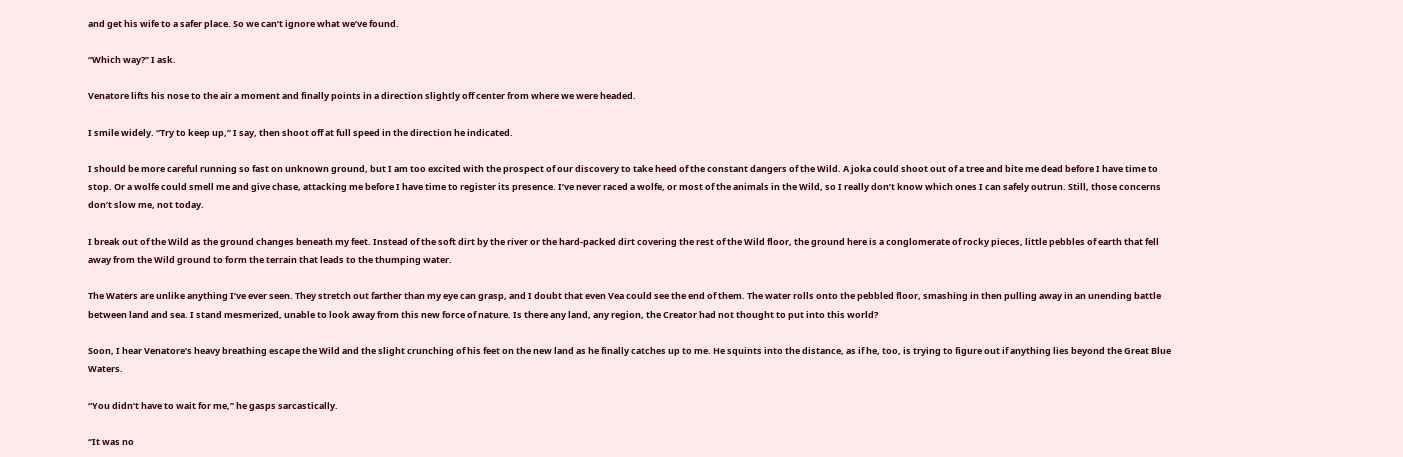and get his wife to a safer place. So we can’t ignore what we’ve found.

“Which way?” I ask.

Venatore lifts his nose to the air a moment and finally points in a direction slightly off center from where we were headed.

I smile widely. “Try to keep up,” I say, then shoot off at full speed in the direction he indicated.

I should be more careful running so fast on unknown ground, but I am too excited with the prospect of our discovery to take heed of the constant dangers of the Wild. A joka could shoot out of a tree and bite me dead before I have time to stop. Or a wolfe could smell me and give chase, attacking me before I have time to register its presence. I’ve never raced a wolfe, or most of the animals in the Wild, so I really don’t know which ones I can safely outrun. Still, those concerns don’t slow me, not today.

I break out of the Wild as the ground changes beneath my feet. Instead of the soft dirt by the river or the hard-packed dirt covering the rest of the Wild floor, the ground here is a conglomerate of rocky pieces, little pebbles of earth that fell away from the Wild ground to form the terrain that leads to the thumping water.

The Waters are unlike anything I’ve ever seen. They stretch out farther than my eye can grasp, and I doubt that even Vea could see the end of them. The water rolls onto the pebbled floor, smashing in then pulling away in an unending battle between land and sea. I stand mesmerized, unable to look away from this new force of nature. Is there any land, any region, the Creator had not thought to put into this world?

Soon, I hear Venatore’s heavy breathing escape the Wild and the slight crunching of his feet on the new land as he finally catches up to me. He squints into the distance, as if he, too, is trying to figure out if anything lies beyond the Great Blue Waters.

“You didn’t have to wait for me,” he gasps sarcastically.

“It was no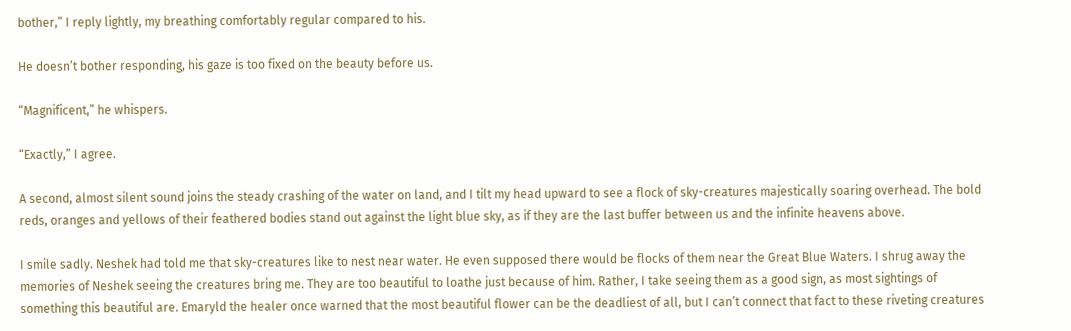bother,” I reply lightly, my breathing comfortably regular compared to his.

He doesn’t bother responding, his gaze is too fixed on the beauty before us.

“Magnificent,” he whispers.

“Exactly,” I agree.

A second, almost silent sound joins the steady crashing of the water on land, and I tilt my head upward to see a flock of sky-creatures majestically soaring overhead. The bold reds, oranges and yellows of their feathered bodies stand out against the light blue sky, as if they are the last buffer between us and the infinite heavens above.

I smile sadly. Neshek had told me that sky-creatures like to nest near water. He even supposed there would be flocks of them near the Great Blue Waters. I shrug away the memories of Neshek seeing the creatures bring me. They are too beautiful to loathe just because of him. Rather, I take seeing them as a good sign, as most sightings of something this beautiful are. Emaryld the healer once warned that the most beautiful flower can be the deadliest of all, but I can’t connect that fact to these riveting creatures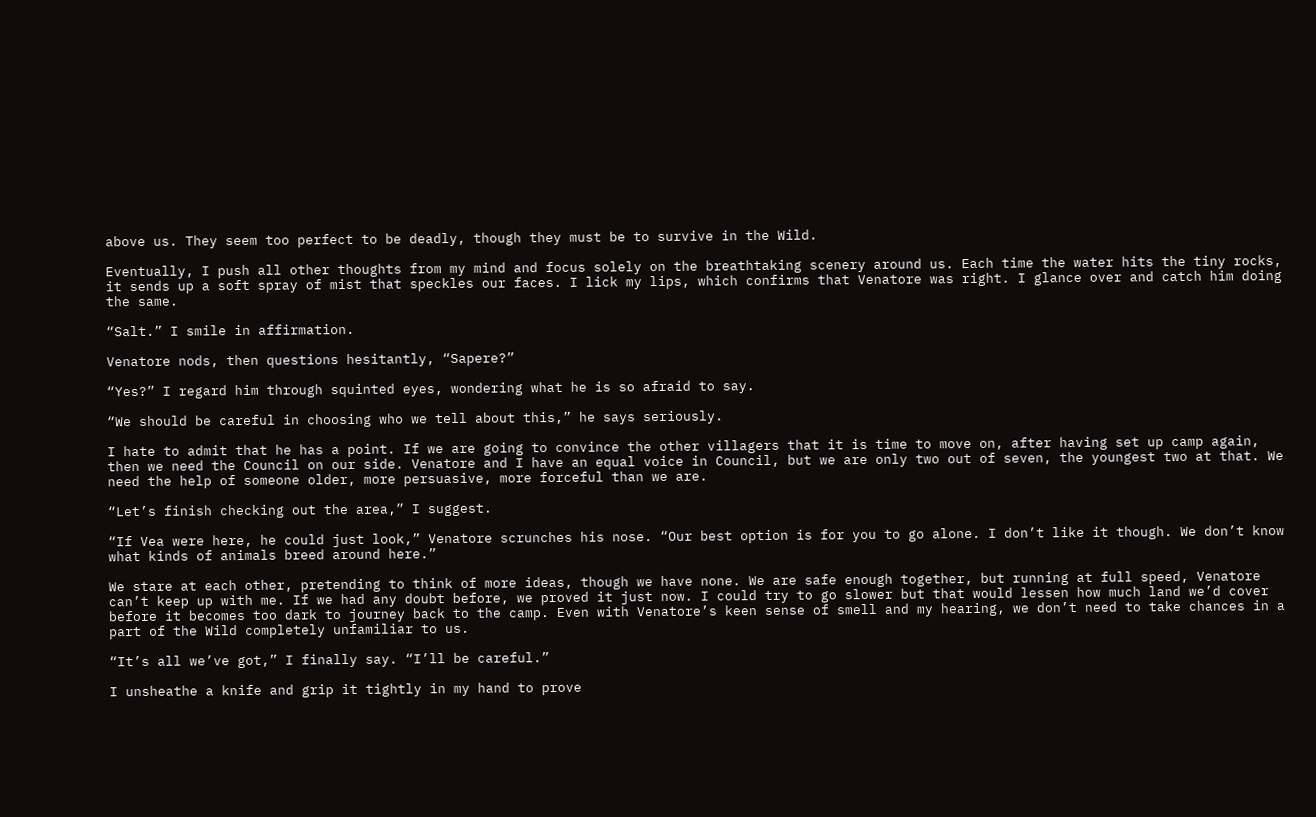above us. They seem too perfect to be deadly, though they must be to survive in the Wild.

Eventually, I push all other thoughts from my mind and focus solely on the breathtaking scenery around us. Each time the water hits the tiny rocks, it sends up a soft spray of mist that speckles our faces. I lick my lips, which confirms that Venatore was right. I glance over and catch him doing the same.

“Salt.” I smile in affirmation.

Venatore nods, then questions hesitantly, “Sapere?”

“Yes?” I regard him through squinted eyes, wondering what he is so afraid to say.

“We should be careful in choosing who we tell about this,” he says seriously.

I hate to admit that he has a point. If we are going to convince the other villagers that it is time to move on, after having set up camp again, then we need the Council on our side. Venatore and I have an equal voice in Council, but we are only two out of seven, the youngest two at that. We need the help of someone older, more persuasive, more forceful than we are.

“Let’s finish checking out the area,” I suggest.

“If Vea were here, he could just look,” Venatore scrunches his nose. “Our best option is for you to go alone. I don’t like it though. We don’t know what kinds of animals breed around here.”

We stare at each other, pretending to think of more ideas, though we have none. We are safe enough together, but running at full speed, Venatore can’t keep up with me. If we had any doubt before, we proved it just now. I could try to go slower but that would lessen how much land we’d cover before it becomes too dark to journey back to the camp. Even with Venatore’s keen sense of smell and my hearing, we don’t need to take chances in a part of the Wild completely unfamiliar to us.

“It’s all we’ve got,” I finally say. “I’ll be careful.”

I unsheathe a knife and grip it tightly in my hand to prove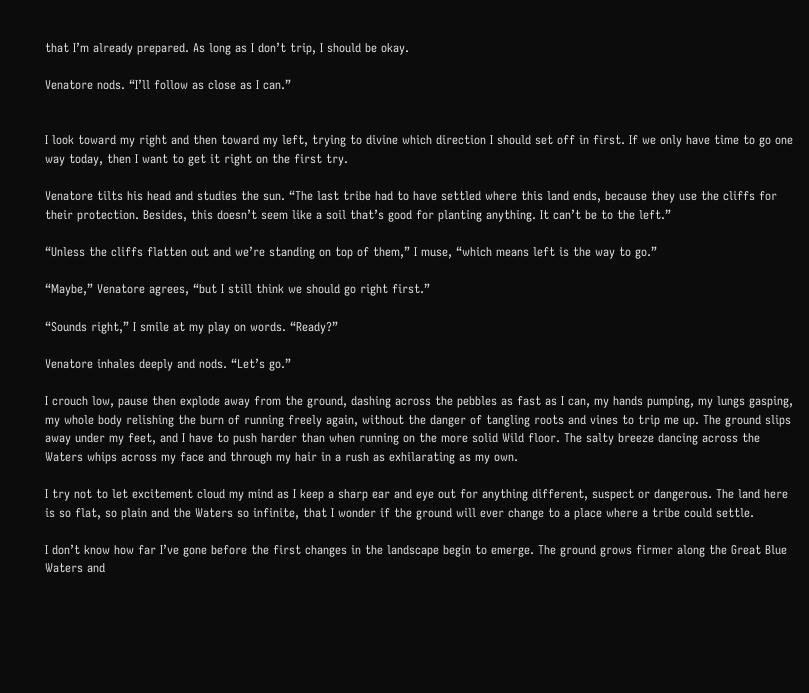that I’m already prepared. As long as I don’t trip, I should be okay.

Venatore nods. “I’ll follow as close as I can.”


I look toward my right and then toward my left, trying to divine which direction I should set off in first. If we only have time to go one way today, then I want to get it right on the first try.

Venatore tilts his head and studies the sun. “The last tribe had to have settled where this land ends, because they use the cliffs for their protection. Besides, this doesn’t seem like a soil that’s good for planting anything. It can’t be to the left.”

“Unless the cliffs flatten out and we’re standing on top of them,” I muse, “which means left is the way to go.”

“Maybe,” Venatore agrees, “but I still think we should go right first.”

“Sounds right,” I smile at my play on words. “Ready?”

Venatore inhales deeply and nods. “Let’s go.”

I crouch low, pause then explode away from the ground, dashing across the pebbles as fast as I can, my hands pumping, my lungs gasping, my whole body relishing the burn of running freely again, without the danger of tangling roots and vines to trip me up. The ground slips away under my feet, and I have to push harder than when running on the more solid Wild floor. The salty breeze dancing across the Waters whips across my face and through my hair in a rush as exhilarating as my own.

I try not to let excitement cloud my mind as I keep a sharp ear and eye out for anything different, suspect or dangerous. The land here is so flat, so plain and the Waters so infinite, that I wonder if the ground will ever change to a place where a tribe could settle.

I don’t know how far I’ve gone before the first changes in the landscape begin to emerge. The ground grows firmer along the Great Blue Waters and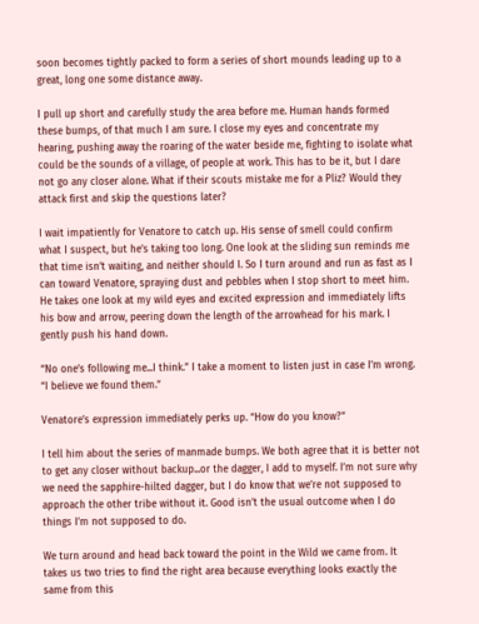soon becomes tightly packed to form a series of short mounds leading up to a great, long one some distance away.

I pull up short and carefully study the area before me. Human hands formed these bumps, of that much I am sure. I close my eyes and concentrate my hearing, pushing away the roaring of the water beside me, fighting to isolate what could be the sounds of a village, of people at work. This has to be it, but I dare not go any closer alone. What if their scouts mistake me for a Pliz? Would they attack first and skip the questions later?

I wait impatiently for Venatore to catch up. His sense of smell could confirm what I suspect, but he’s taking too long. One look at the sliding sun reminds me that time isn’t waiting, and neither should I. So I turn around and run as fast as I can toward Venatore, spraying dust and pebbles when I stop short to meet him. He takes one look at my wild eyes and excited expression and immediately lifts his bow and arrow, peering down the length of the arrowhead for his mark. I gently push his hand down.

“No one’s following me...I think.” I take a moment to listen just in case I’m wrong. “I believe we found them.”

Venatore’s expression immediately perks up. “How do you know?”

I tell him about the series of manmade bumps. We both agree that it is better not to get any closer without backup...or the dagger, I add to myself. I’m not sure why we need the sapphire-hilted dagger, but I do know that we’re not supposed to approach the other tribe without it. Good isn’t the usual outcome when I do things I’m not supposed to do.

We turn around and head back toward the point in the Wild we came from. It takes us two tries to find the right area because everything looks exactly the same from this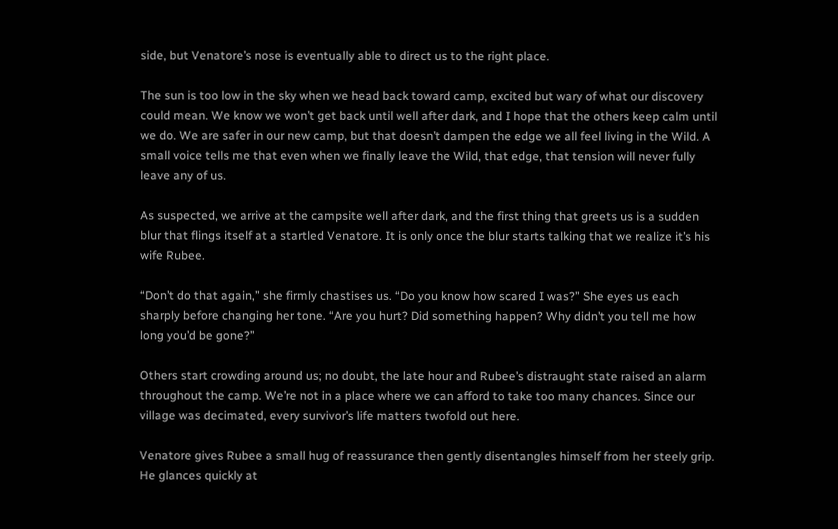side, but Venatore’s nose is eventually able to direct us to the right place.

The sun is too low in the sky when we head back toward camp, excited but wary of what our discovery could mean. We know we won’t get back until well after dark, and I hope that the others keep calm until we do. We are safer in our new camp, but that doesn’t dampen the edge we all feel living in the Wild. A small voice tells me that even when we finally leave the Wild, that edge, that tension will never fully leave any of us.

As suspected, we arrive at the campsite well after dark, and the first thing that greets us is a sudden blur that flings itself at a startled Venatore. It is only once the blur starts talking that we realize it’s his wife Rubee.

“Don’t do that again,” she firmly chastises us. “Do you know how scared I was?” She eyes us each sharply before changing her tone. “Are you hurt? Did something happen? Why didn’t you tell me how long you’d be gone?”

Others start crowding around us; no doubt, the late hour and Rubee’s distraught state raised an alarm throughout the camp. We’re not in a place where we can afford to take too many chances. Since our village was decimated, every survivor’s life matters twofold out here.

Venatore gives Rubee a small hug of reassurance then gently disentangles himself from her steely grip. He glances quickly at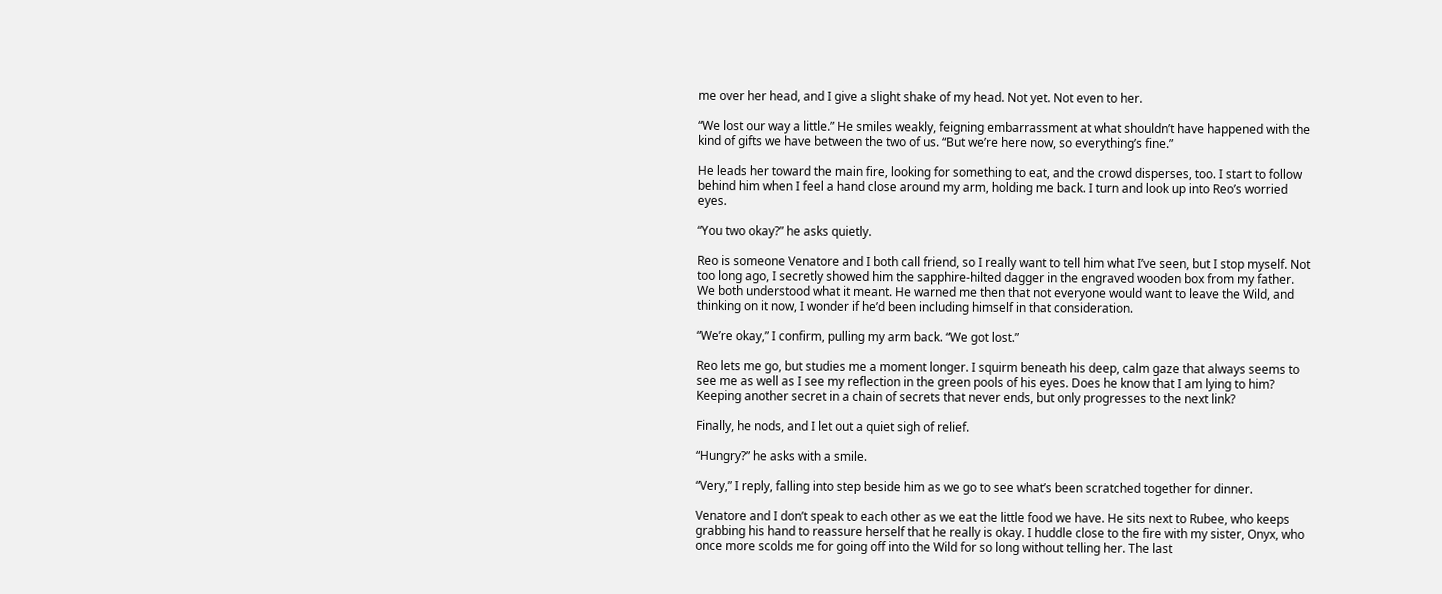me over her head, and I give a slight shake of my head. Not yet. Not even to her.

“We lost our way a little.” He smiles weakly, feigning embarrassment at what shouldn’t have happened with the kind of gifts we have between the two of us. “But we’re here now, so everything’s fine.”

He leads her toward the main fire, looking for something to eat, and the crowd disperses, too. I start to follow behind him when I feel a hand close around my arm, holding me back. I turn and look up into Reo’s worried eyes.

“You two okay?” he asks quietly.

Reo is someone Venatore and I both call friend, so I really want to tell him what I’ve seen, but I stop myself. Not too long ago, I secretly showed him the sapphire-hilted dagger in the engraved wooden box from my father. We both understood what it meant. He warned me then that not everyone would want to leave the Wild, and thinking on it now, I wonder if he’d been including himself in that consideration.

“We’re okay,” I confirm, pulling my arm back. “We got lost.”

Reo lets me go, but studies me a moment longer. I squirm beneath his deep, calm gaze that always seems to see me as well as I see my reflection in the green pools of his eyes. Does he know that I am lying to him? Keeping another secret in a chain of secrets that never ends, but only progresses to the next link?

Finally, he nods, and I let out a quiet sigh of relief.

“Hungry?” he asks with a smile.

“Very,” I reply, falling into step beside him as we go to see what’s been scratched together for dinner.

Venatore and I don’t speak to each other as we eat the little food we have. He sits next to Rubee, who keeps grabbing his hand to reassure herself that he really is okay. I huddle close to the fire with my sister, Onyx, who once more scolds me for going off into the Wild for so long without telling her. The last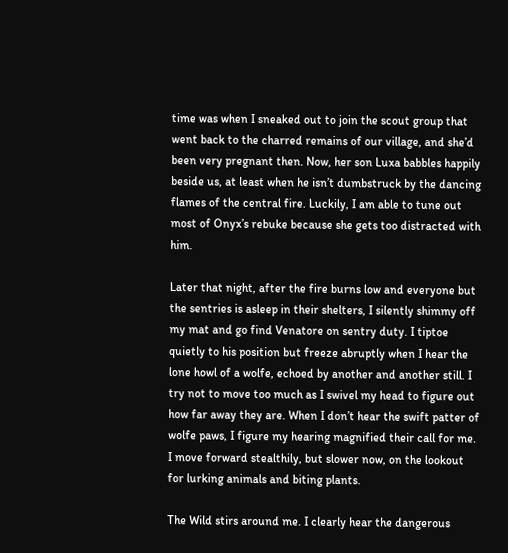time was when I sneaked out to join the scout group that went back to the charred remains of our village, and she’d been very pregnant then. Now, her son Luxa babbles happily beside us, at least when he isn’t dumbstruck by the dancing flames of the central fire. Luckily, I am able to tune out most of Onyx’s rebuke because she gets too distracted with him.

Later that night, after the fire burns low and everyone but the sentries is asleep in their shelters, I silently shimmy off my mat and go find Venatore on sentry duty. I tiptoe quietly to his position but freeze abruptly when I hear the lone howl of a wolfe, echoed by another and another still. I try not to move too much as I swivel my head to figure out how far away they are. When I don’t hear the swift patter of wolfe paws, I figure my hearing magnified their call for me. I move forward stealthily, but slower now, on the lookout for lurking animals and biting plants.

The Wild stirs around me. I clearly hear the dangerous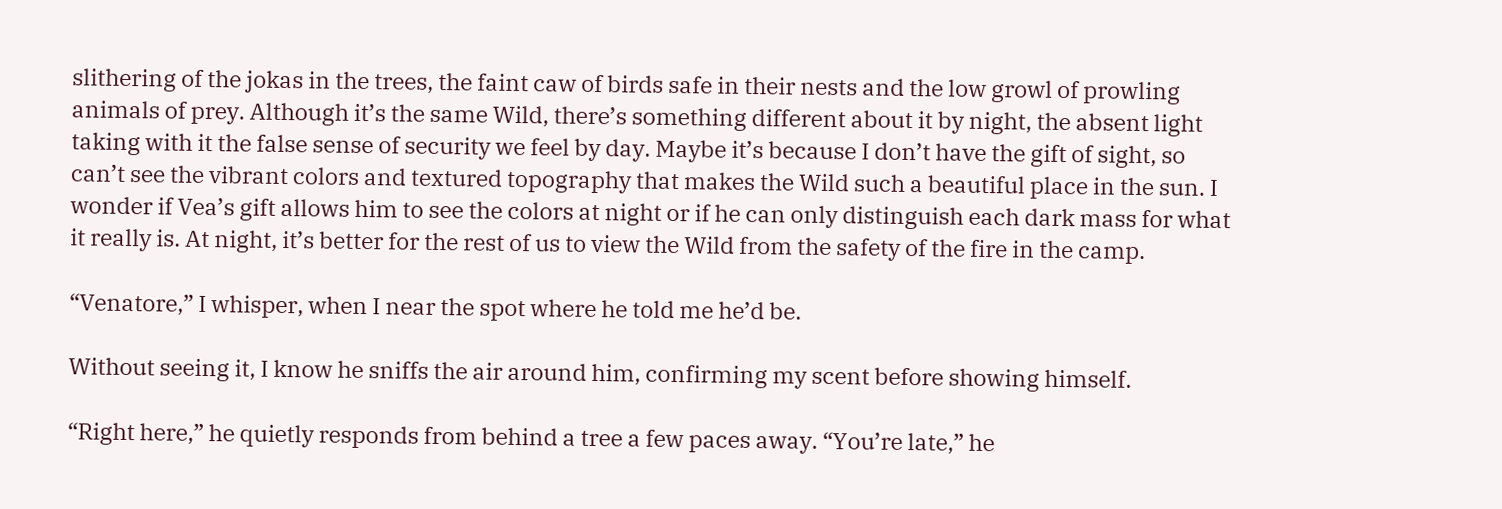slithering of the jokas in the trees, the faint caw of birds safe in their nests and the low growl of prowling animals of prey. Although it’s the same Wild, there’s something different about it by night, the absent light taking with it the false sense of security we feel by day. Maybe it’s because I don’t have the gift of sight, so can’t see the vibrant colors and textured topography that makes the Wild such a beautiful place in the sun. I wonder if Vea’s gift allows him to see the colors at night or if he can only distinguish each dark mass for what it really is. At night, it’s better for the rest of us to view the Wild from the safety of the fire in the camp.

“Venatore,” I whisper, when I near the spot where he told me he’d be.

Without seeing it, I know he sniffs the air around him, confirming my scent before showing himself.

“Right here,” he quietly responds from behind a tree a few paces away. “You’re late,” he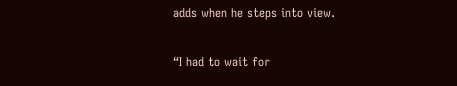adds when he steps into view.

“I had to wait for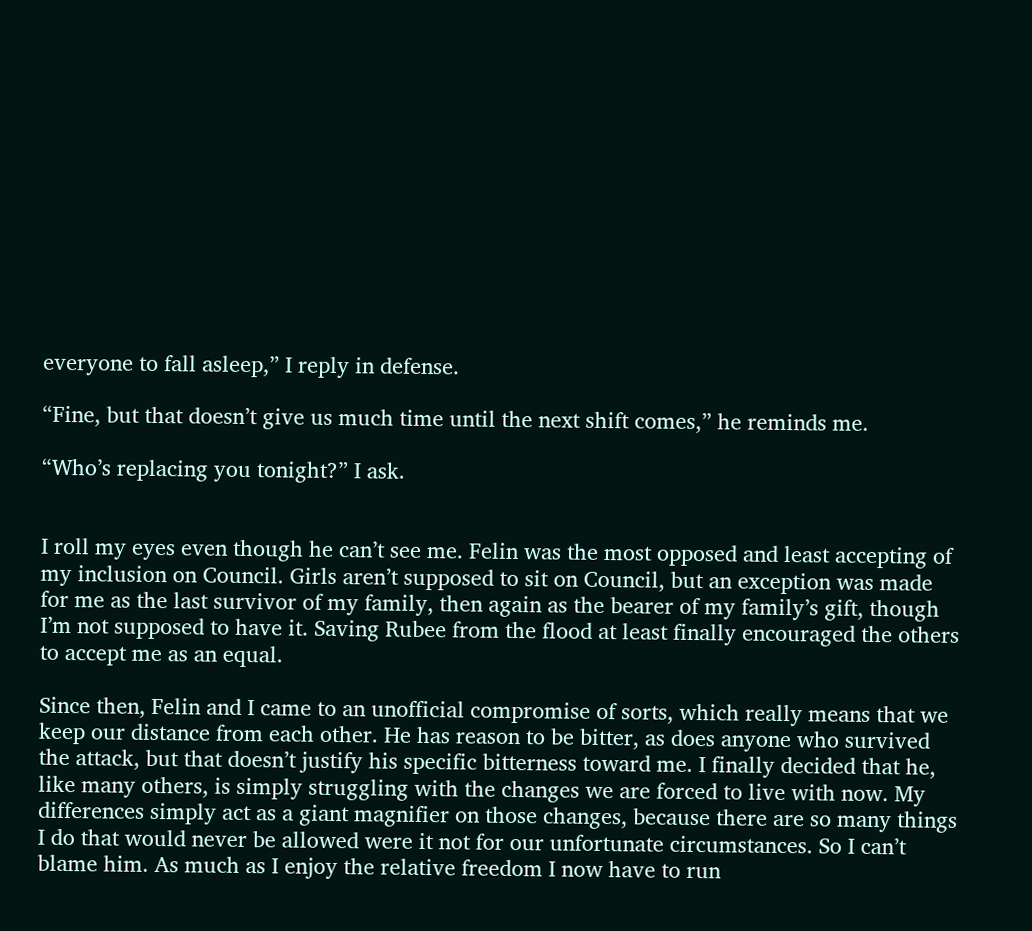everyone to fall asleep,” I reply in defense.

“Fine, but that doesn’t give us much time until the next shift comes,” he reminds me.

“Who’s replacing you tonight?” I ask.


I roll my eyes even though he can’t see me. Felin was the most opposed and least accepting of my inclusion on Council. Girls aren’t supposed to sit on Council, but an exception was made for me as the last survivor of my family, then again as the bearer of my family’s gift, though I’m not supposed to have it. Saving Rubee from the flood at least finally encouraged the others to accept me as an equal.

Since then, Felin and I came to an unofficial compromise of sorts, which really means that we keep our distance from each other. He has reason to be bitter, as does anyone who survived the attack, but that doesn’t justify his specific bitterness toward me. I finally decided that he, like many others, is simply struggling with the changes we are forced to live with now. My differences simply act as a giant magnifier on those changes, because there are so many things I do that would never be allowed were it not for our unfortunate circumstances. So I can’t blame him. As much as I enjoy the relative freedom I now have to run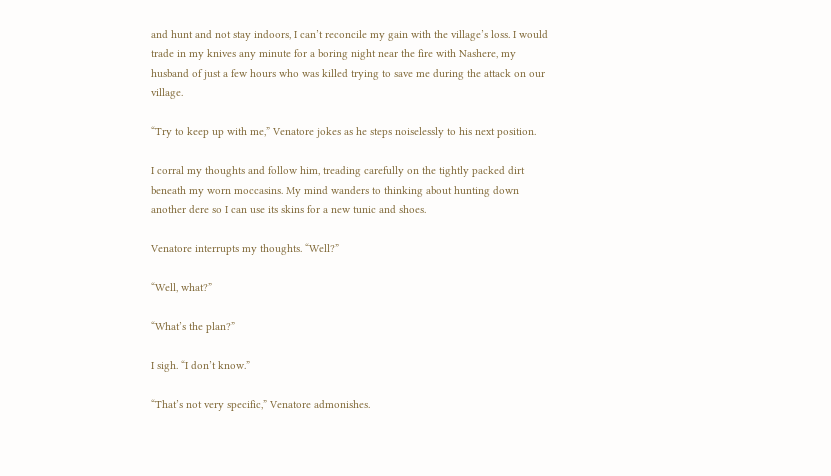and hunt and not stay indoors, I can’t reconcile my gain with the village’s loss. I would trade in my knives any minute for a boring night near the fire with Nashere, my husband of just a few hours who was killed trying to save me during the attack on our village.

“Try to keep up with me,” Venatore jokes as he steps noiselessly to his next position.

I corral my thoughts and follow him, treading carefully on the tightly packed dirt beneath my worn moccasins. My mind wanders to thinking about hunting down another dere so I can use its skins for a new tunic and shoes.

Venatore interrupts my thoughts. “Well?”

“Well, what?”

“What’s the plan?”

I sigh. “I don’t know.”

“That’s not very specific,” Venatore admonishes.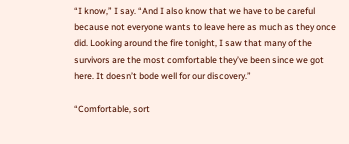“I know,” I say. “And I also know that we have to be careful because not everyone wants to leave here as much as they once did. Looking around the fire tonight, I saw that many of the survivors are the most comfortable they’ve been since we got here. It doesn’t bode well for our discovery.”

“Comfortable, sort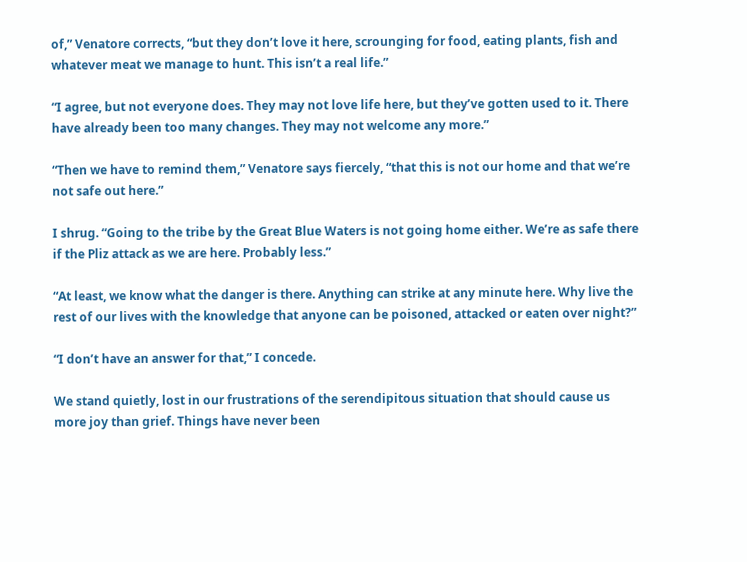of,” Venatore corrects, “but they don’t love it here, scrounging for food, eating plants, fish and whatever meat we manage to hunt. This isn’t a real life.”

“I agree, but not everyone does. They may not love life here, but they’ve gotten used to it. There have already been too many changes. They may not welcome any more.”

“Then we have to remind them,” Venatore says fiercely, “that this is not our home and that we’re not safe out here.”

I shrug. “Going to the tribe by the Great Blue Waters is not going home either. We’re as safe there if the Pliz attack as we are here. Probably less.”

“At least, we know what the danger is there. Anything can strike at any minute here. Why live the rest of our lives with the knowledge that anyone can be poisoned, attacked or eaten over night?”

“I don’t have an answer for that,” I concede.

We stand quietly, lost in our frustrations of the serendipitous situation that should cause us more joy than grief. Things have never been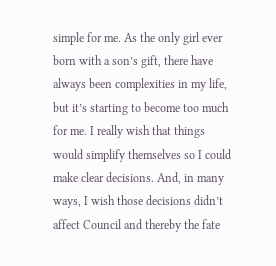simple for me. As the only girl ever born with a son’s gift, there have always been complexities in my life, but it’s starting to become too much for me. I really wish that things would simplify themselves so I could make clear decisions. And, in many ways, I wish those decisions didn’t affect Council and thereby the fate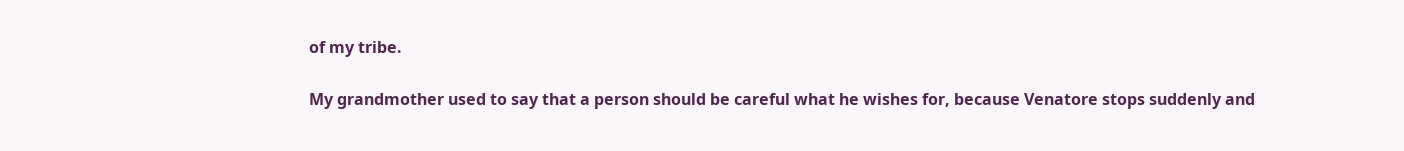of my tribe.

My grandmother used to say that a person should be careful what he wishes for, because Venatore stops suddenly and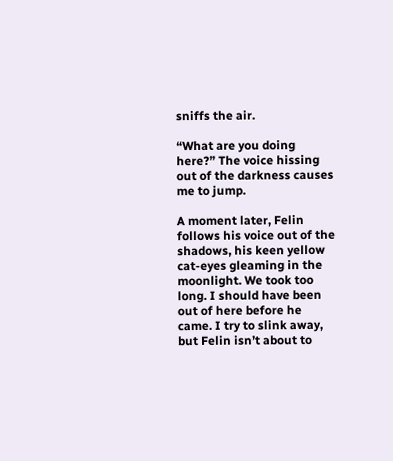sniffs the air.

“What are you doing here?” The voice hissing out of the darkness causes me to jump.

A moment later, Felin follows his voice out of the shadows, his keen yellow cat-eyes gleaming in the moonlight. We took too long. I should have been out of here before he came. I try to slink away, but Felin isn’t about to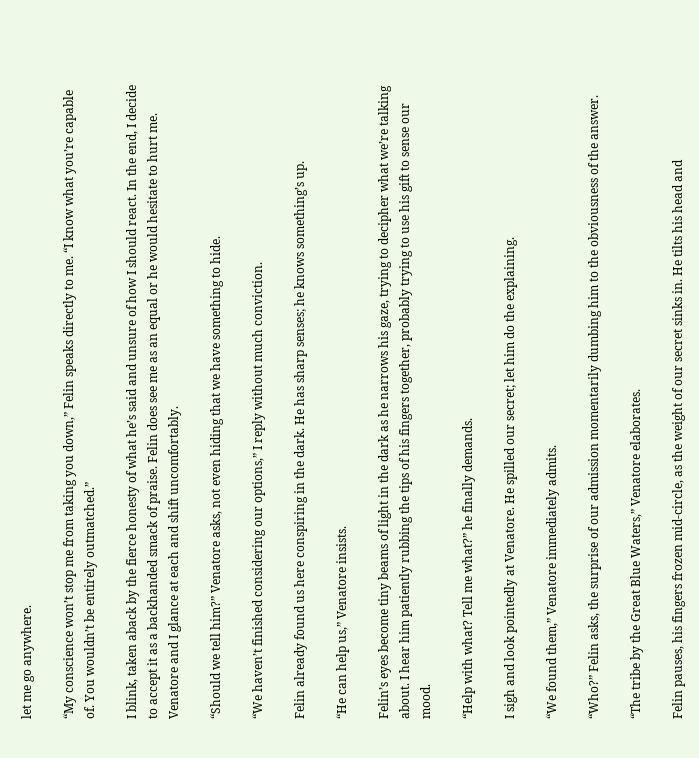let me go anywhere.

“My conscience won’t stop me from taking you down,” Felin speaks directly to me. “I know what you’re capable of. You wouldn’t be entirely outmatched.”

I blink, taken aback by the fierce honesty of what he’s said and unsure of how I should react. In the end, I decide to accept it as a backhanded smack of praise. Felin does see me as an equal or he would hesitate to hurt me. Venatore and I glance at each and shift uncomfortably.

“Should we tell him?” Venatore asks, not even hiding that we have something to hide.

“We haven’t finished considering our options,” I reply without much conviction.

Felin already found us here conspiring in the dark. He has sharp senses; he knows something’s up.

“He can help us,” Venatore insists.

Felin’s eyes become tiny beams of light in the dark as he narrows his gaze, trying to decipher what we’re talking about. I hear him patiently rubbing the tips of his fingers together, probably trying to use his gift to sense our mood.

“Help with what? Tell me what?” he finally demands.

I sigh and look pointedly at Venatore. He spilled our secret; let him do the explaining.

“We found them,” Venatore immediately admits.

“Who?” Felin asks, the surprise of our admission momentarily dumbing him to the obviousness of the answer.

“The tribe by the Great Blue Waters,” Venatore elaborates.

Felin pauses, his fingers frozen mid-circle, as the weight of our secret sinks in. He tilts his head and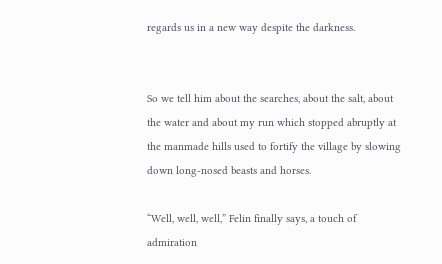regards us in a new way despite the darkness.


So we tell him about the searches, about the salt, about the water and about my run which stopped abruptly at the manmade hills used to fortify the village by slowing down long-nosed beasts and horses.

“Well, well, well,” Felin finally says, a touch of admiration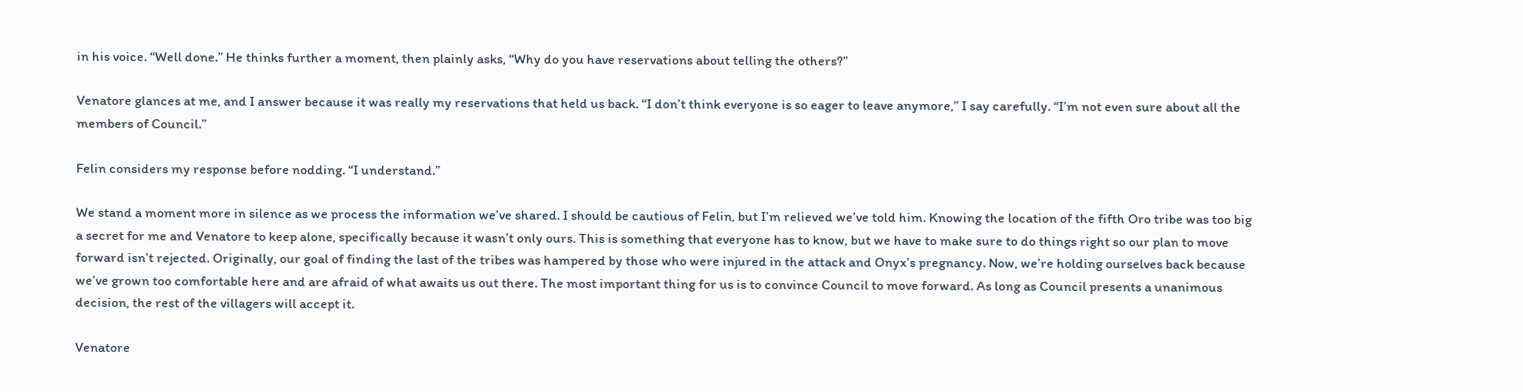in his voice. “Well done.” He thinks further a moment, then plainly asks, “Why do you have reservations about telling the others?”

Venatore glances at me, and I answer because it was really my reservations that held us back. “I don’t think everyone is so eager to leave anymore,” I say carefully. “I’m not even sure about all the members of Council.”

Felin considers my response before nodding. “I understand.”

We stand a moment more in silence as we process the information we’ve shared. I should be cautious of Felin, but I’m relieved we’ve told him. Knowing the location of the fifth Oro tribe was too big a secret for me and Venatore to keep alone, specifically because it wasn’t only ours. This is something that everyone has to know, but we have to make sure to do things right so our plan to move forward isn’t rejected. Originally, our goal of finding the last of the tribes was hampered by those who were injured in the attack and Onyx’s pregnancy. Now, we’re holding ourselves back because we’ve grown too comfortable here and are afraid of what awaits us out there. The most important thing for us is to convince Council to move forward. As long as Council presents a unanimous decision, the rest of the villagers will accept it.

Venatore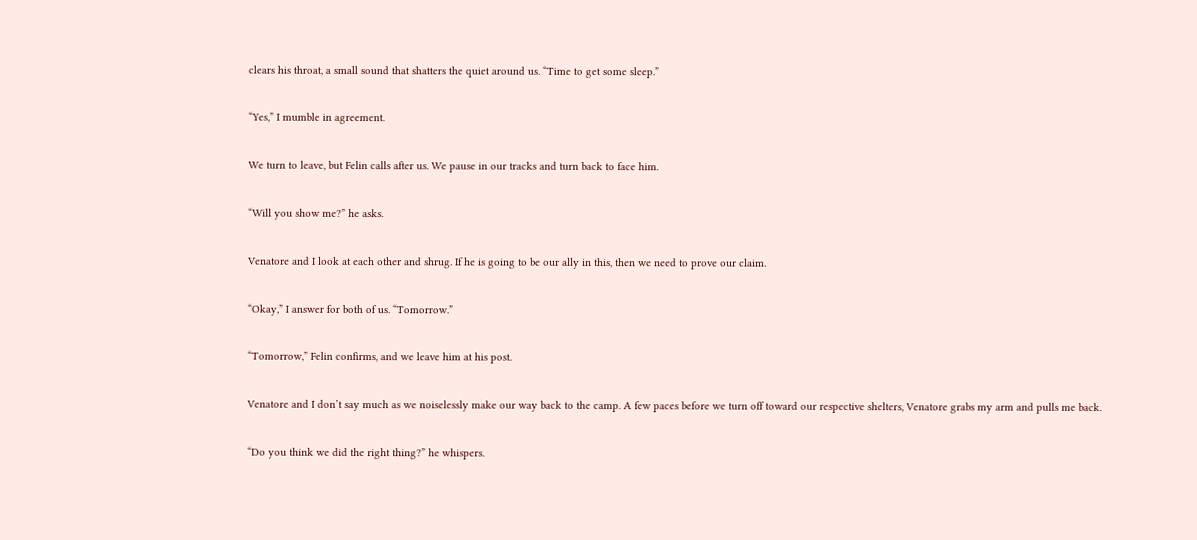clears his throat, a small sound that shatters the quiet around us. “Time to get some sleep.”

“Yes,” I mumble in agreement.

We turn to leave, but Felin calls after us. We pause in our tracks and turn back to face him.

“Will you show me?” he asks.

Venatore and I look at each other and shrug. If he is going to be our ally in this, then we need to prove our claim.

“Okay,” I answer for both of us. “Tomorrow.”

“Tomorrow,” Felin confirms, and we leave him at his post.

Venatore and I don’t say much as we noiselessly make our way back to the camp. A few paces before we turn off toward our respective shelters, Venatore grabs my arm and pulls me back.

“Do you think we did the right thing?” he whispers.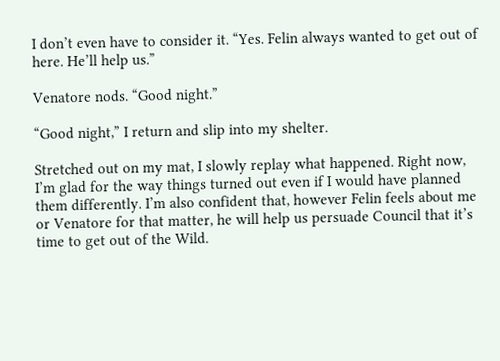I don’t even have to consider it. “Yes. Felin always wanted to get out of here. He’ll help us.”

Venatore nods. “Good night.”

“Good night,” I return and slip into my shelter.

Stretched out on my mat, I slowly replay what happened. Right now, I’m glad for the way things turned out even if I would have planned them differently. I’m also confident that, however Felin feels about me or Venatore for that matter, he will help us persuade Council that it’s time to get out of the Wild.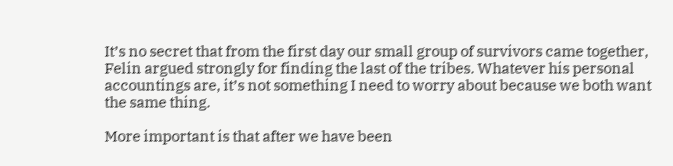It’s no secret that from the first day our small group of survivors came together, Felin argued strongly for finding the last of the tribes. Whatever his personal accountings are, it’s not something I need to worry about because we both want the same thing.

More important is that after we have been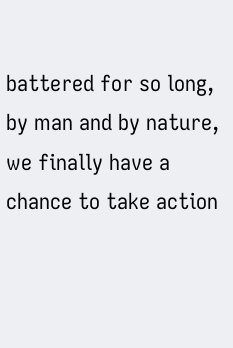battered for so long, by man and by nature, we finally have a chance to take action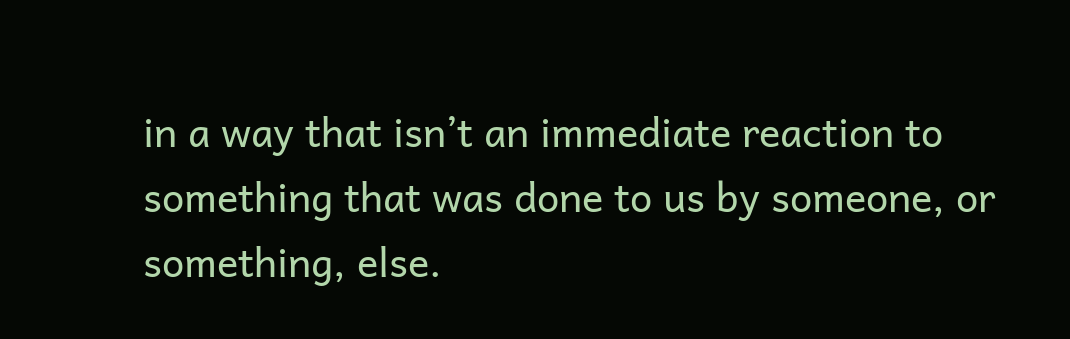in a way that isn’t an immediate reaction to something that was done to us by someone, or something, else.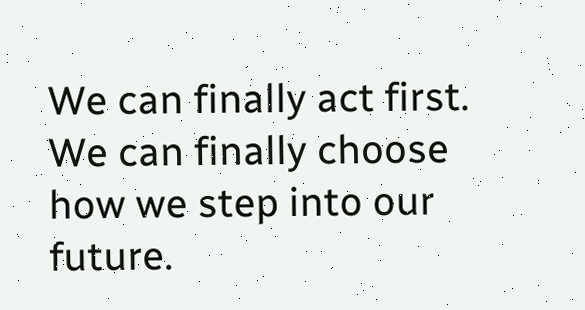We can finally act first. We can finally choose how we step into our future.